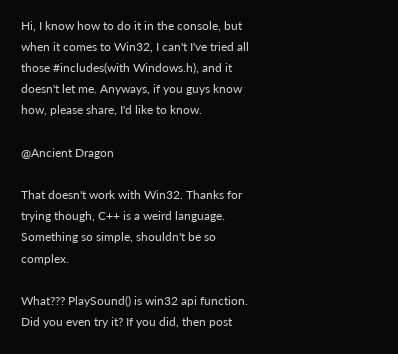Hi, I know how to do it in the console, but when it comes to Win32, I can't I've tried all those #includes(with Windows.h), and it doesn't let me. Anyways, if you guys know how, please share, I'd like to know.

@Ancient Dragon

That doesn't work with Win32. Thanks for trying though, C++ is a weird language. Something so simple, shouldn't be so complex.

What??? PlaySound() is win32 api function. Did you even try it? If you did, then post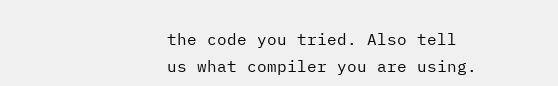the code you tried. Also tell us what compiler you are using.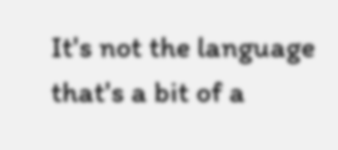It's not the language that's a bit of a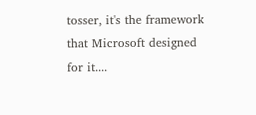tosser, it's the framework that Microsoft designed for it....